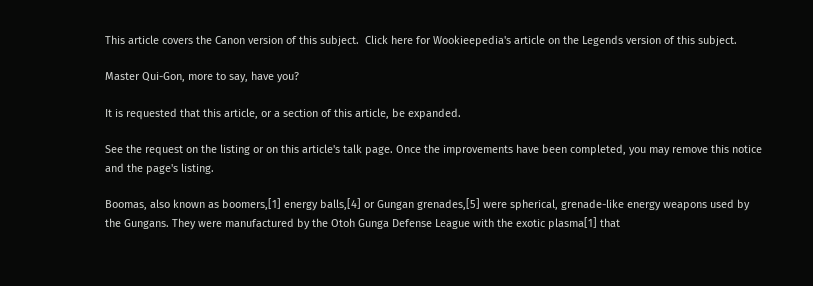This article covers the Canon version of this subject.  Click here for Wookieepedia's article on the Legends version of this subject.

Master Qui-Gon, more to say, have you?

It is requested that this article, or a section of this article, be expanded.

See the request on the listing or on this article's talk page. Once the improvements have been completed, you may remove this notice and the page's listing.

Boomas, also known as boomers,[1] energy balls,[4] or Gungan grenades,[5] were spherical, grenade-like energy weapons used by the Gungans. They were manufactured by the Otoh Gunga Defense League with the exotic plasma[1] that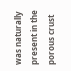was naturally present in the porous crust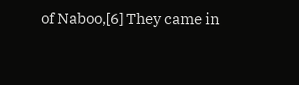of Naboo,[6] They came in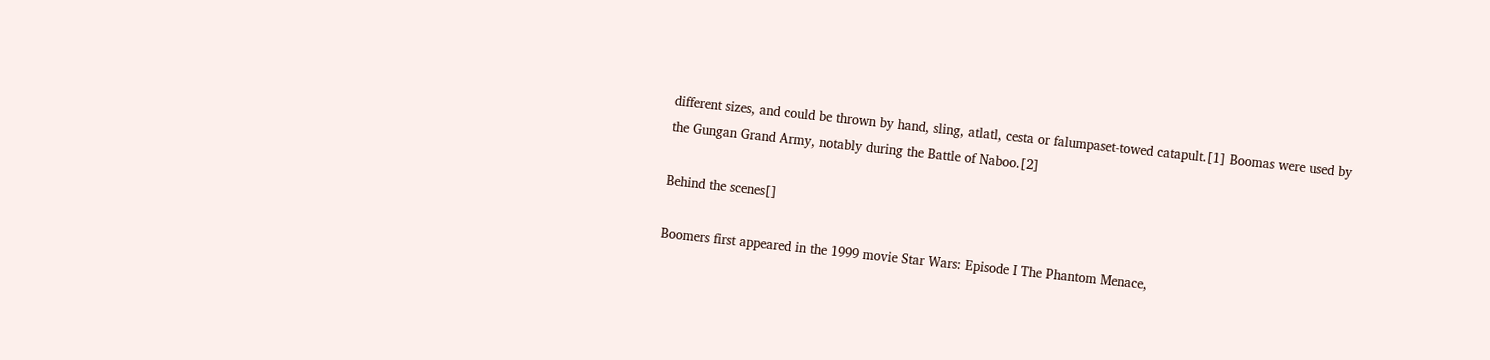different sizes, and could be thrown by hand, sling, atlatl, cesta or falumpaset-towed catapult.[1] Boomas were used by the Gungan Grand Army, notably during the Battle of Naboo.[2]

Behind the scenes[]

Boomers first appeared in the 1999 movie Star Wars: Episode I The Phantom Menace,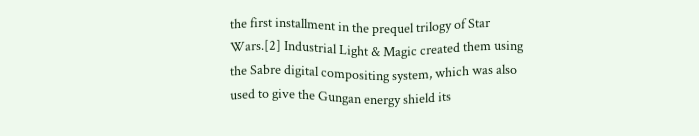the first installment in the prequel trilogy of Star Wars.[2] Industrial Light & Magic created them using the Sabre digital compositing system, which was also used to give the Gungan energy shield its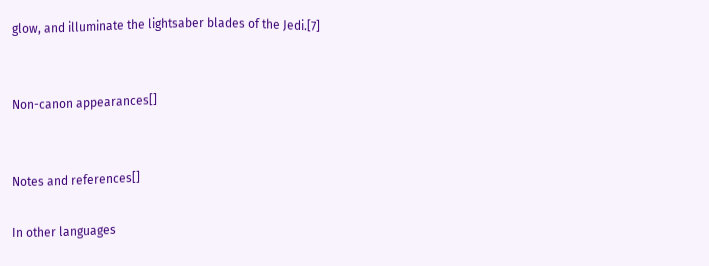glow, and illuminate the lightsaber blades of the Jedi.[7]


Non-canon appearances[]


Notes and references[]

In other languages